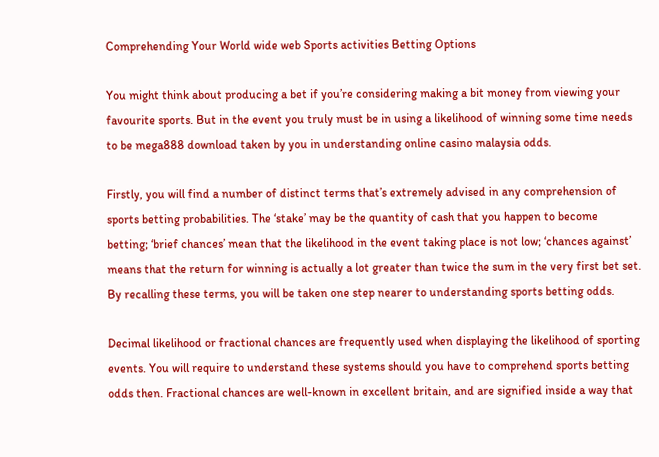Comprehending Your World wide web Sports activities Betting Options

You might think about producing a bet if you’re considering making a bit money from viewing your favourite sports. But in the event you truly must be in using a likelihood of winning some time needs to be mega888 download taken by you in understanding online casino malaysia odds.

Firstly, you will find a number of distinct terms that’s extremely advised in any comprehension of sports betting probabilities. The ‘stake’ may be the quantity of cash that you happen to become betting; ‘brief chances’ mean that the likelihood in the event taking place is not low; ‘chances against’ means that the return for winning is actually a lot greater than twice the sum in the very first bet set. By recalling these terms, you will be taken one step nearer to understanding sports betting odds.

Decimal likelihood or fractional chances are frequently used when displaying the likelihood of sporting events. You will require to understand these systems should you have to comprehend sports betting odds then. Fractional chances are well-known in excellent britain, and are signified inside a way that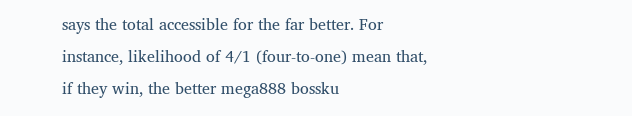says the total accessible for the far better. For instance, likelihood of 4/1 (four-to-one) mean that, if they win, the better mega888 bossku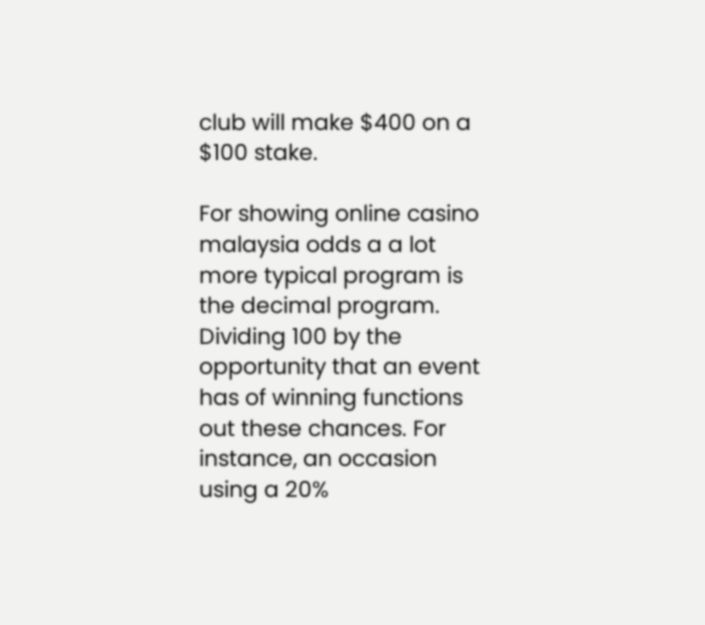club will make $400 on a $100 stake.

For showing online casino malaysia odds a a lot more typical program is the decimal program. Dividing 100 by the opportunity that an event has of winning functions out these chances. For instance, an occasion using a 20%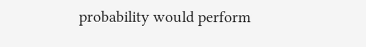probability would perform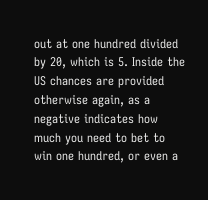out at one hundred divided by 20, which is 5. Inside the US chances are provided otherwise again, as a negative indicates how much you need to bet to win one hundred, or even a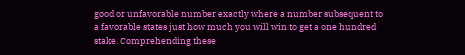good or unfavorable number exactly where a number subsequent to a favorable states just how much you will win to get a one hundred stake. Comprehending these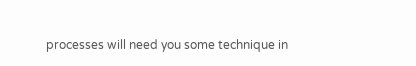processes will need you some technique in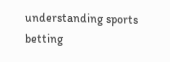understanding sports betting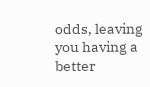odds, leaving you having a better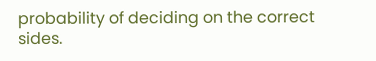probability of deciding on the correct sides.